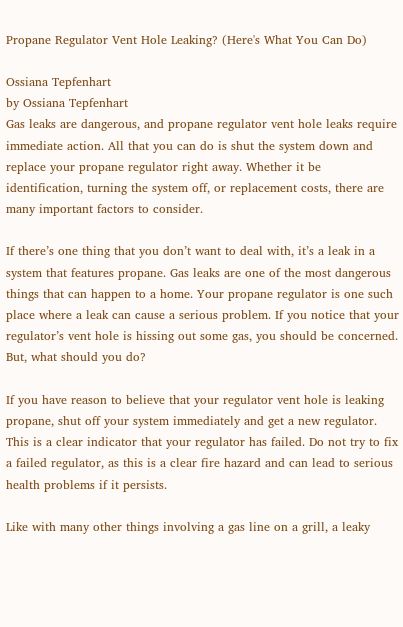Propane Regulator Vent Hole Leaking? (Here's What You Can Do)

Ossiana Tepfenhart
by Ossiana Tepfenhart
Gas leaks are dangerous, and propane regulator vent hole leaks require immediate action. All that you can do is shut the system down and replace your propane regulator right away. Whether it be identification, turning the system off, or replacement costs, there are many important factors to consider.

If there’s one thing that you don’t want to deal with, it’s a leak in a system that features propane. Gas leaks are one of the most dangerous things that can happen to a home. Your propane regulator is one such place where a leak can cause a serious problem. If you notice that your regulator’s vent hole is hissing out some gas, you should be concerned. But, what should you do?

If you have reason to believe that your regulator vent hole is leaking propane, shut off your system immediately and get a new regulator. This is a clear indicator that your regulator has failed. Do not try to fix a failed regulator, as this is a clear fire hazard and can lead to serious health problems if it persists.

Like with many other things involving a gas line on a grill, a leaky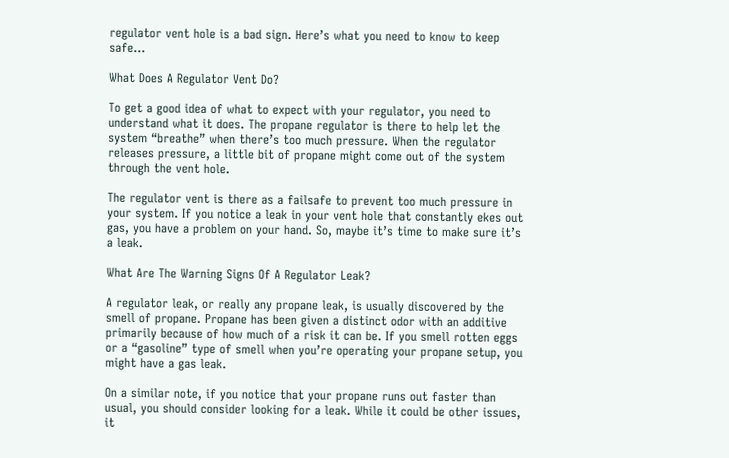regulator vent hole is a bad sign. Here’s what you need to know to keep safe…

What Does A Regulator Vent Do?

To get a good idea of what to expect with your regulator, you need to understand what it does. The propane regulator is there to help let the system “breathe” when there’s too much pressure. When the regulator releases pressure, a little bit of propane might come out of the system through the vent hole.

The regulator vent is there as a failsafe to prevent too much pressure in your system. If you notice a leak in your vent hole that constantly ekes out gas, you have a problem on your hand. So, maybe it’s time to make sure it’s a leak.

What Are The Warning Signs Of A Regulator Leak?

A regulator leak, or really any propane leak, is usually discovered by the smell of propane. Propane has been given a distinct odor with an additive primarily because of how much of a risk it can be. If you smell rotten eggs or a “gasoline” type of smell when you’re operating your propane setup, you might have a gas leak.

On a similar note, if you notice that your propane runs out faster than usual, you should consider looking for a leak. While it could be other issues, it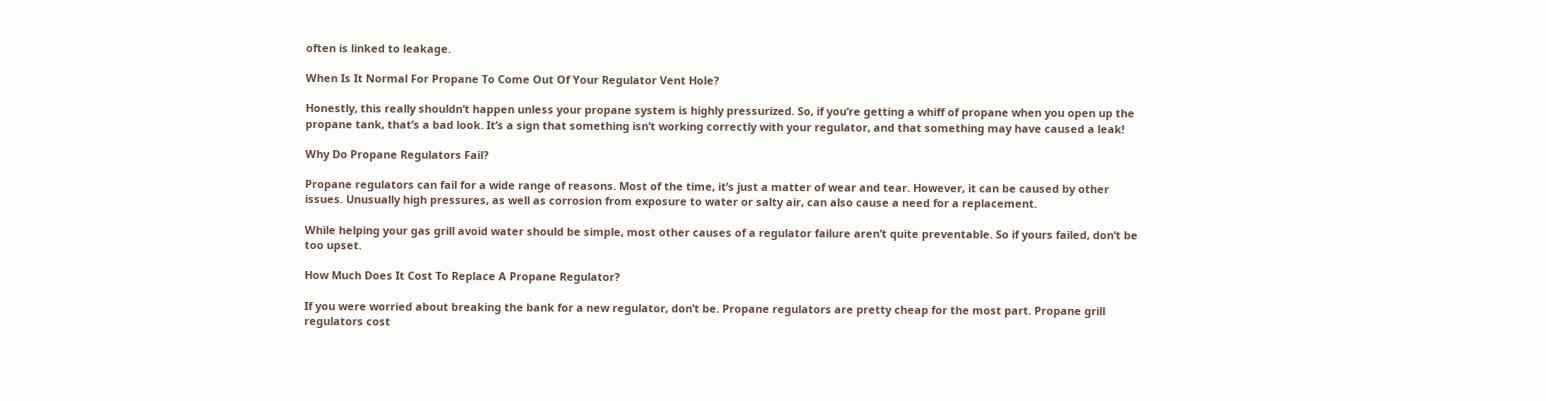often is linked to leakage.

When Is It Normal For Propane To Come Out Of Your Regulator Vent Hole?

Honestly, this really shouldn’t happen unless your propane system is highly pressurized. So, if you’re getting a whiff of propane when you open up the propane tank, that’s a bad look. It’s a sign that something isn’t working correctly with your regulator, and that something may have caused a leak!

Why Do Propane Regulators Fail?

Propane regulators can fail for a wide range of reasons. Most of the time, it’s just a matter of wear and tear. However, it can be caused by other issues. Unusually high pressures, as well as corrosion from exposure to water or salty air, can also cause a need for a replacement.

While helping your gas grill avoid water should be simple, most other causes of a regulator failure aren’t quite preventable. So if yours failed, don’t be too upset.

How Much Does It Cost To Replace A Propane Regulator?

If you were worried about breaking the bank for a new regulator, don’t be. Propane regulators are pretty cheap for the most part. Propane grill regulators cost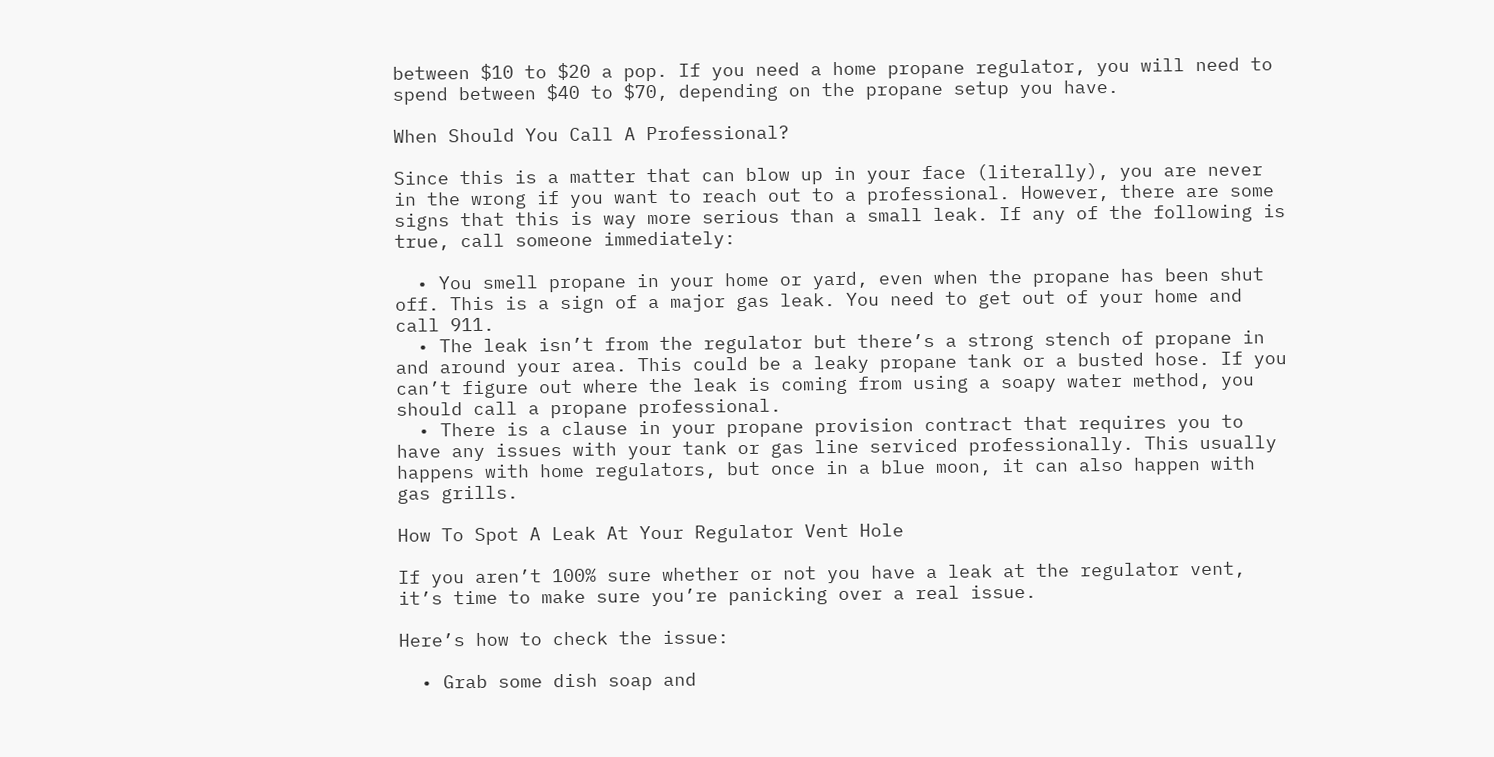between $10 to $20 a pop. If you need a home propane regulator, you will need to spend between $40 to $70, depending on the propane setup you have.

When Should You Call A Professional?

Since this is a matter that can blow up in your face (literally), you are never in the wrong if you want to reach out to a professional. However, there are some signs that this is way more serious than a small leak. If any of the following is true, call someone immediately:

  • You smell propane in your home or yard, even when the propane has been shut off. This is a sign of a major gas leak. You need to get out of your home and call 911.
  • The leak isn’t from the regulator but there’s a strong stench of propane in and around your area. This could be a leaky propane tank or a busted hose. If you can’t figure out where the leak is coming from using a soapy water method, you should call a propane professional.
  • There is a clause in your propane provision contract that requires you to have any issues with your tank or gas line serviced professionally. This usually happens with home regulators, but once in a blue moon, it can also happen with gas grills.

How To Spot A Leak At Your Regulator Vent Hole

If you aren’t 100% sure whether or not you have a leak at the regulator vent, it’s time to make sure you’re panicking over a real issue.

Here’s how to check the issue:

  • Grab some dish soap and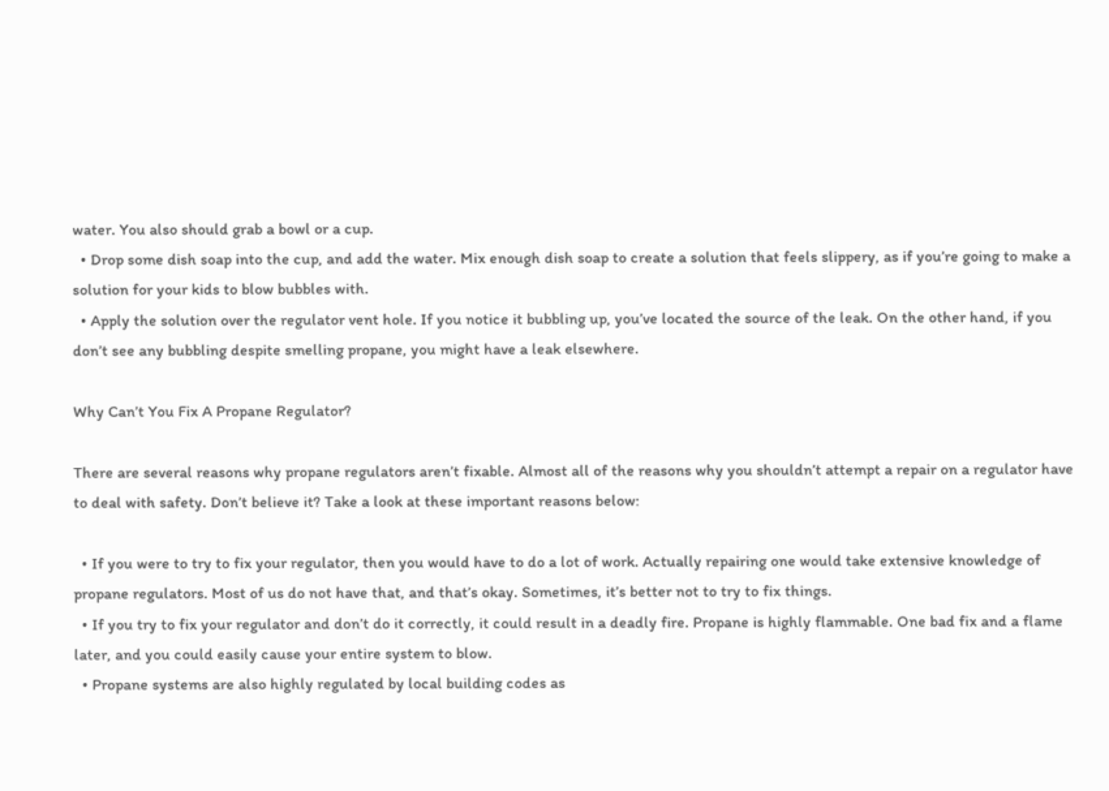water. You also should grab a bowl or a cup.
  • Drop some dish soap into the cup, and add the water. Mix enough dish soap to create a solution that feels slippery, as if you’re going to make a solution for your kids to blow bubbles with.
  • Apply the solution over the regulator vent hole. If you notice it bubbling up, you’ve located the source of the leak. On the other hand, if you don’t see any bubbling despite smelling propane, you might have a leak elsewhere.

Why Can’t You Fix A Propane Regulator?

There are several reasons why propane regulators aren’t fixable. Almost all of the reasons why you shouldn’t attempt a repair on a regulator have to deal with safety. Don’t believe it? Take a look at these important reasons below:

  • If you were to try to fix your regulator, then you would have to do a lot of work. Actually repairing one would take extensive knowledge of propane regulators. Most of us do not have that, and that’s okay. Sometimes, it’s better not to try to fix things.
  • If you try to fix your regulator and don’t do it correctly, it could result in a deadly fire. Propane is highly flammable. One bad fix and a flame later, and you could easily cause your entire system to blow.
  • Propane systems are also highly regulated by local building codes as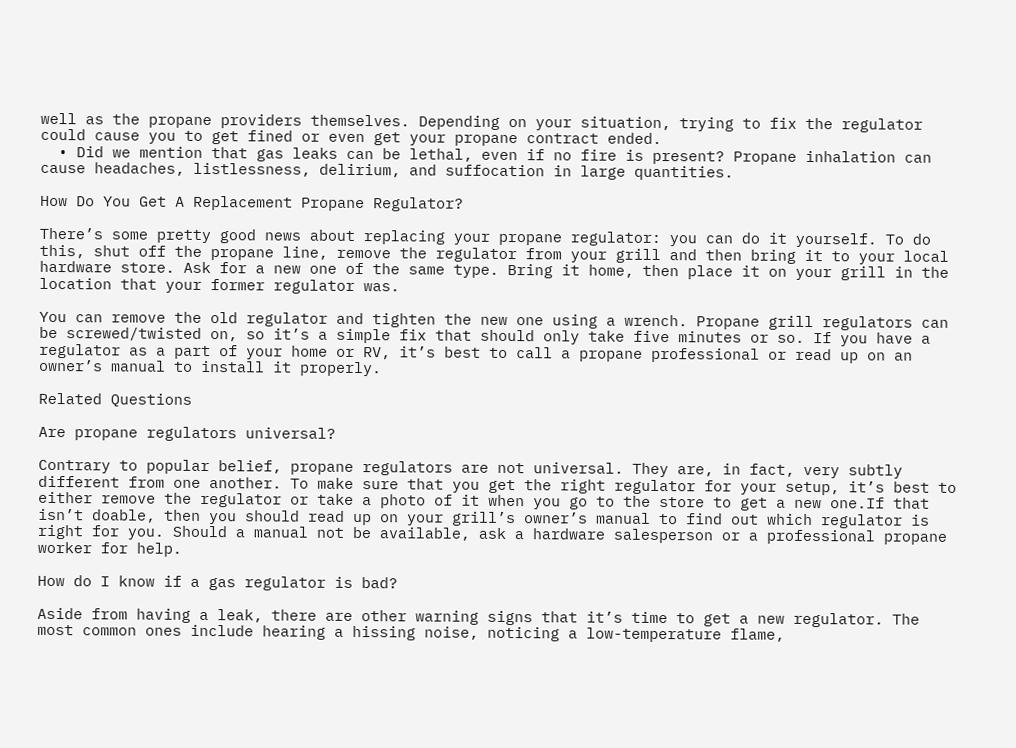well as the propane providers themselves. Depending on your situation, trying to fix the regulator could cause you to get fined or even get your propane contract ended.
  • Did we mention that gas leaks can be lethal, even if no fire is present? Propane inhalation can cause headaches, listlessness, delirium, and suffocation in large quantities.

How Do You Get A Replacement Propane Regulator?

There’s some pretty good news about replacing your propane regulator: you can do it yourself. To do this, shut off the propane line, remove the regulator from your grill and then bring it to your local hardware store. Ask for a new one of the same type. Bring it home, then place it on your grill in the location that your former regulator was.

You can remove the old regulator and tighten the new one using a wrench. Propane grill regulators can be screwed/twisted on, so it’s a simple fix that should only take five minutes or so. If you have a regulator as a part of your home or RV, it’s best to call a propane professional or read up on an owner’s manual to install it properly.

Related Questions

Are propane regulators universal?

Contrary to popular belief, propane regulators are not universal. They are, in fact, very subtly different from one another. To make sure that you get the right regulator for your setup, it’s best to either remove the regulator or take a photo of it when you go to the store to get a new one.If that isn’t doable, then you should read up on your grill’s owner’s manual to find out which regulator is right for you. Should a manual not be available, ask a hardware salesperson or a professional propane worker for help.

How do I know if a gas regulator is bad?

Aside from having a leak, there are other warning signs that it’s time to get a new regulator. The most common ones include hearing a hissing noise, noticing a low-temperature flame,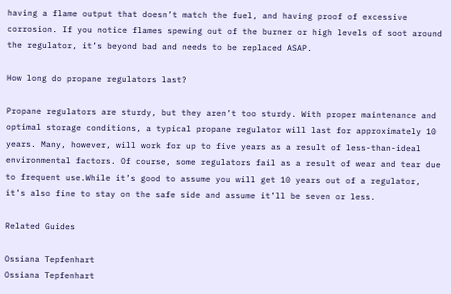having a flame output that doesn’t match the fuel, and having proof of excessive corrosion. If you notice flames spewing out of the burner or high levels of soot around the regulator, it’s beyond bad and needs to be replaced ASAP.

How long do propane regulators last?

Propane regulators are sturdy, but they aren’t too sturdy. With proper maintenance and optimal storage conditions, a typical propane regulator will last for approximately 10 years. Many, however, will work for up to five years as a result of less-than-ideal environmental factors. Of course, some regulators fail as a result of wear and tear due to frequent use.While it’s good to assume you will get 10 years out of a regulator, it’s also fine to stay on the safe side and assume it’ll be seven or less.

Related Guides

Ossiana Tepfenhart
Ossiana Tepfenhart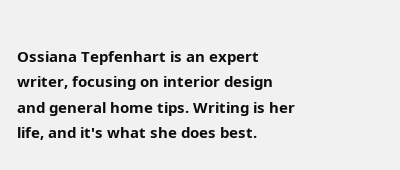Ossiana Tepfenhart is an expert writer, focusing on interior design and general home tips. Writing is her life, and it's what she does best.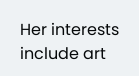Her interests include art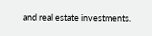and real estate investments.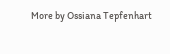More by Ossiana Tepfenhart